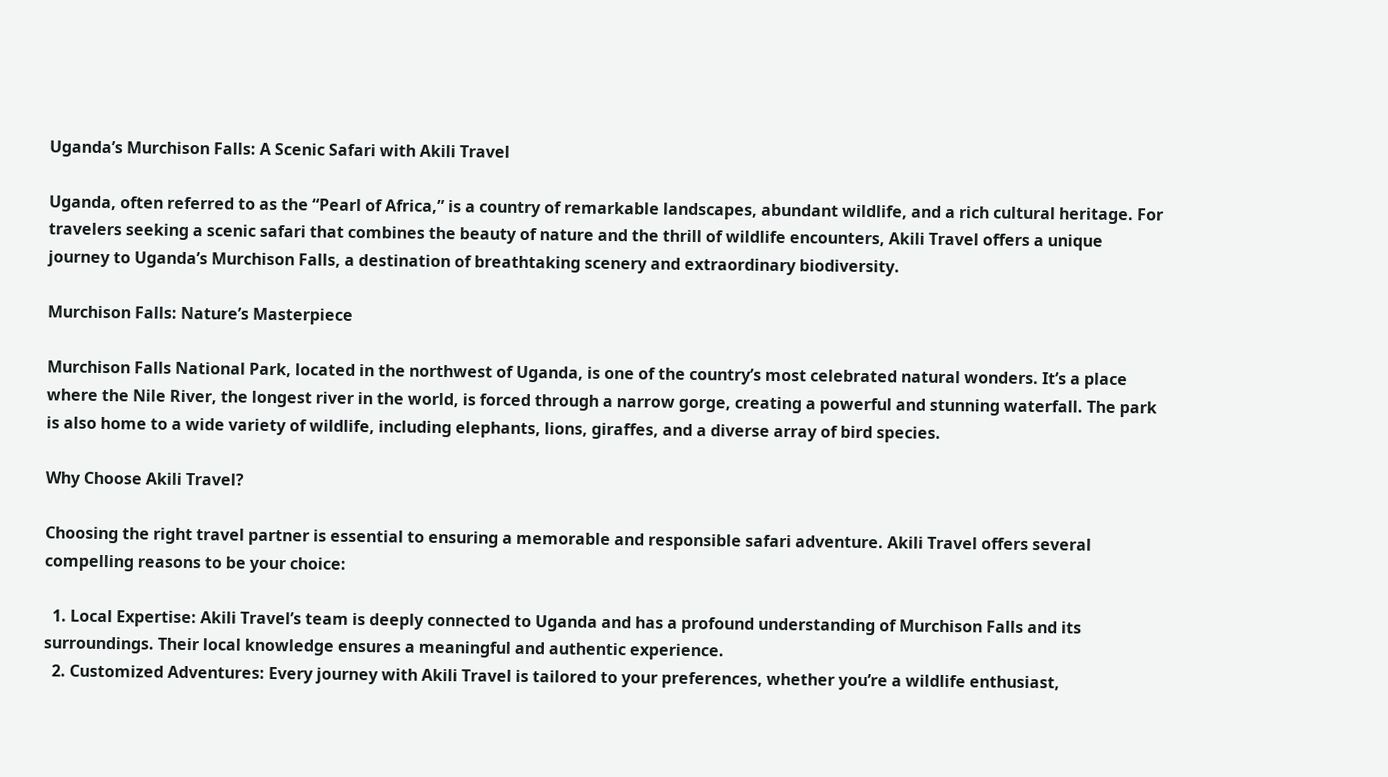Uganda’s Murchison Falls: A Scenic Safari with Akili Travel

Uganda, often referred to as the “Pearl of Africa,” is a country of remarkable landscapes, abundant wildlife, and a rich cultural heritage. For travelers seeking a scenic safari that combines the beauty of nature and the thrill of wildlife encounters, Akili Travel offers a unique journey to Uganda’s Murchison Falls, a destination of breathtaking scenery and extraordinary biodiversity.

Murchison Falls: Nature’s Masterpiece

Murchison Falls National Park, located in the northwest of Uganda, is one of the country’s most celebrated natural wonders. It’s a place where the Nile River, the longest river in the world, is forced through a narrow gorge, creating a powerful and stunning waterfall. The park is also home to a wide variety of wildlife, including elephants, lions, giraffes, and a diverse array of bird species.

Why Choose Akili Travel?

Choosing the right travel partner is essential to ensuring a memorable and responsible safari adventure. Akili Travel offers several compelling reasons to be your choice:

  1. Local Expertise: Akili Travel’s team is deeply connected to Uganda and has a profound understanding of Murchison Falls and its surroundings. Their local knowledge ensures a meaningful and authentic experience.
  2. Customized Adventures: Every journey with Akili Travel is tailored to your preferences, whether you’re a wildlife enthusiast,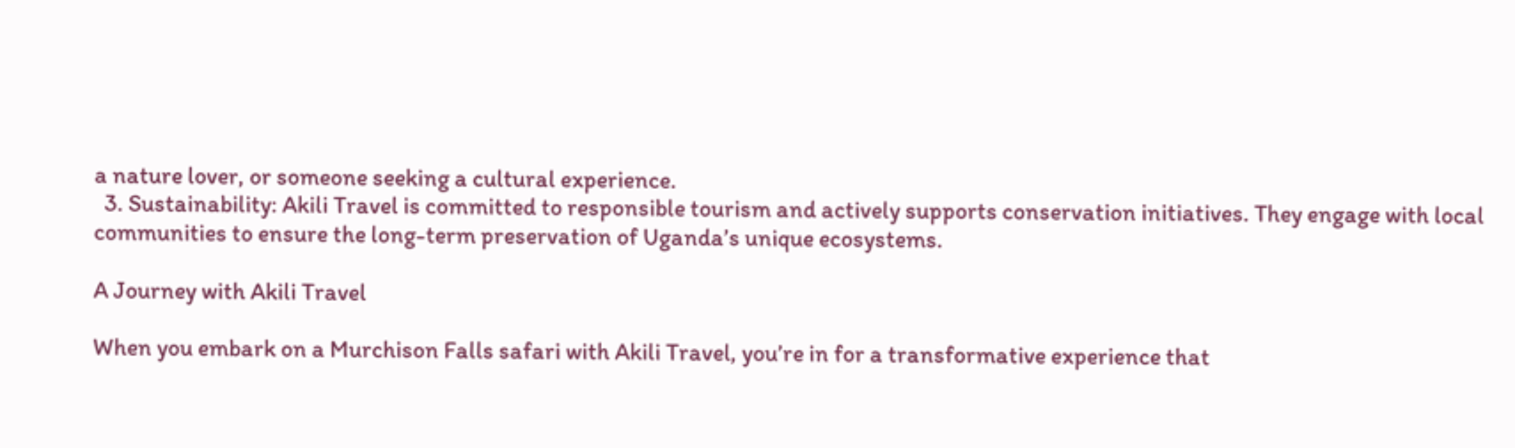a nature lover, or someone seeking a cultural experience.
  3. Sustainability: Akili Travel is committed to responsible tourism and actively supports conservation initiatives. They engage with local communities to ensure the long-term preservation of Uganda’s unique ecosystems.

A Journey with Akili Travel

When you embark on a Murchison Falls safari with Akili Travel, you’re in for a transformative experience that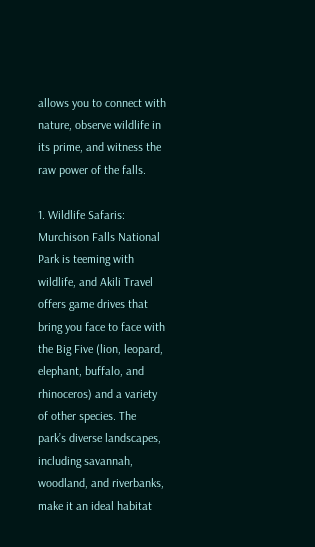allows you to connect with nature, observe wildlife in its prime, and witness the raw power of the falls.

1. Wildlife Safaris: Murchison Falls National Park is teeming with wildlife, and Akili Travel offers game drives that bring you face to face with the Big Five (lion, leopard, elephant, buffalo, and rhinoceros) and a variety of other species. The park’s diverse landscapes, including savannah, woodland, and riverbanks, make it an ideal habitat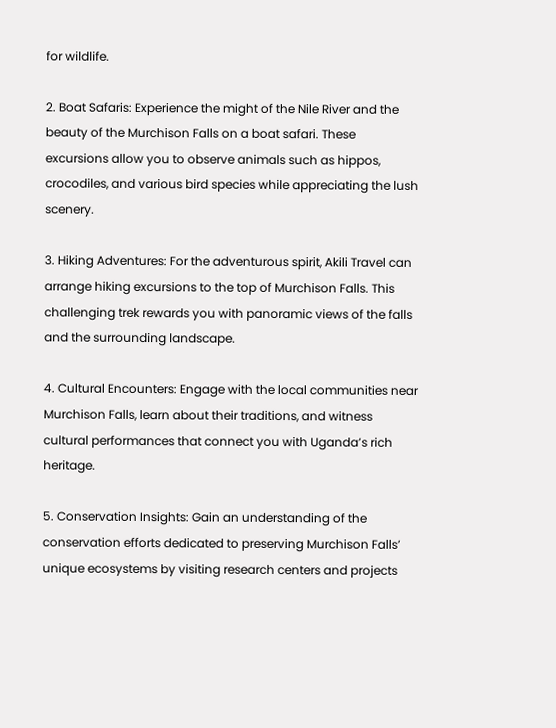for wildlife.

2. Boat Safaris: Experience the might of the Nile River and the beauty of the Murchison Falls on a boat safari. These excursions allow you to observe animals such as hippos, crocodiles, and various bird species while appreciating the lush scenery.

3. Hiking Adventures: For the adventurous spirit, Akili Travel can arrange hiking excursions to the top of Murchison Falls. This challenging trek rewards you with panoramic views of the falls and the surrounding landscape.

4. Cultural Encounters: Engage with the local communities near Murchison Falls, learn about their traditions, and witness cultural performances that connect you with Uganda’s rich heritage.

5. Conservation Insights: Gain an understanding of the conservation efforts dedicated to preserving Murchison Falls’ unique ecosystems by visiting research centers and projects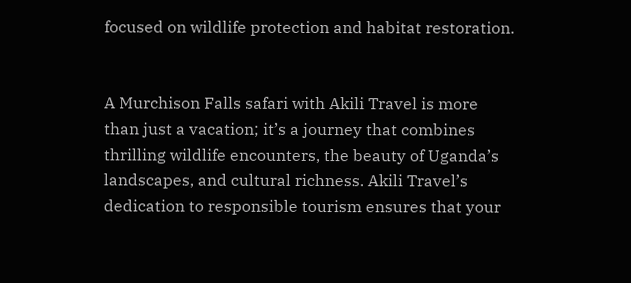focused on wildlife protection and habitat restoration.


A Murchison Falls safari with Akili Travel is more than just a vacation; it’s a journey that combines thrilling wildlife encounters, the beauty of Uganda’s landscapes, and cultural richness. Akili Travel’s dedication to responsible tourism ensures that your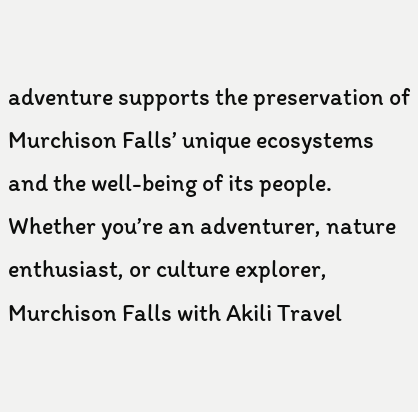adventure supports the preservation of Murchison Falls’ unique ecosystems and the well-being of its people. Whether you’re an adventurer, nature enthusiast, or culture explorer, Murchison Falls with Akili Travel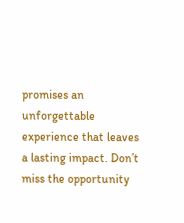promises an unforgettable experience that leaves a lasting impact. Don’t miss the opportunity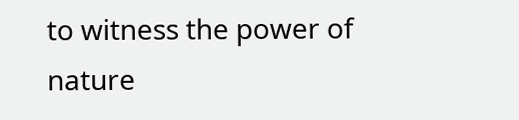to witness the power of nature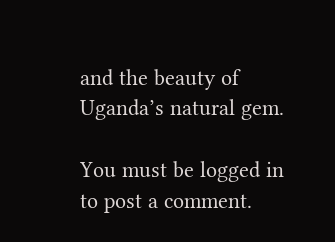and the beauty of Uganda’s natural gem.

You must be logged in to post a comment.